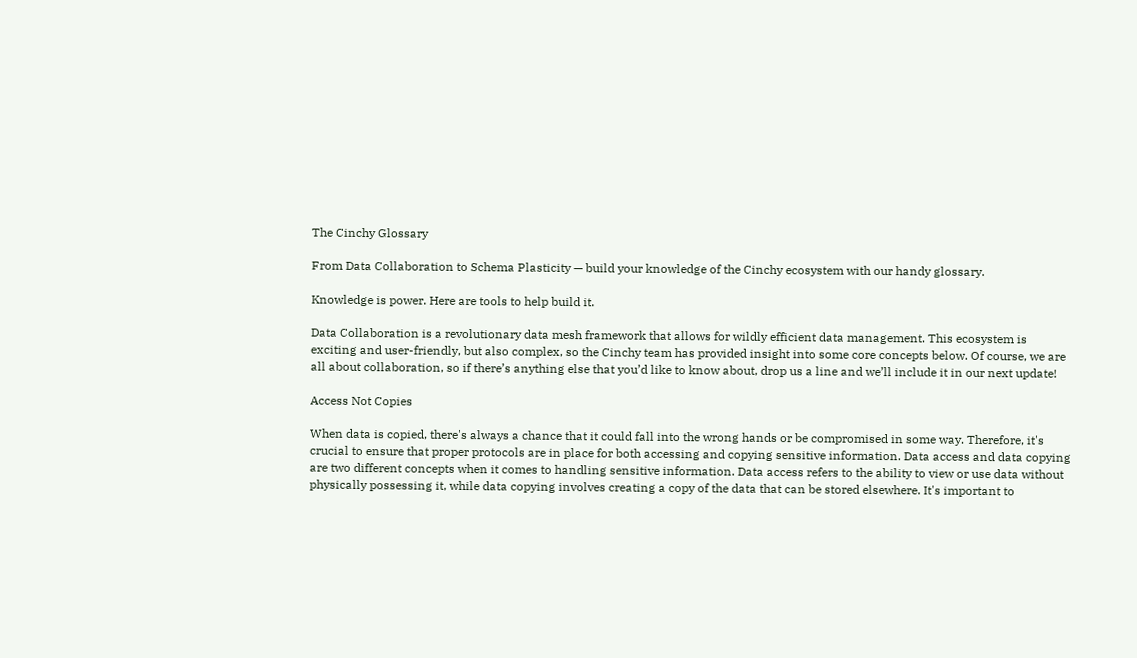The Cinchy Glossary

From Data Collaboration to Schema Plasticity — build your knowledge of the Cinchy ecosystem with our handy glossary.

Knowledge is power. Here are tools to help build it.

Data Collaboration is a revolutionary data mesh framework that allows for wildly efficient data management. This ecosystem is exciting and user-friendly, but also complex, so the Cinchy team has provided insight into some core concepts below. Of course, we are all about collaboration, so if there’s anything else that you’d like to know about, drop us a line and we’ll include it in our next update!

Access Not Copies

When data is copied, there's always a chance that it could fall into the wrong hands or be compromised in some way. Therefore, it's crucial to ensure that proper protocols are in place for both accessing and copying sensitive information. Data access and data copying are two different concepts when it comes to handling sensitive information. Data access refers to the ability to view or use data without physically possessing it, while data copying involves creating a copy of the data that can be stored elsewhere. It's important to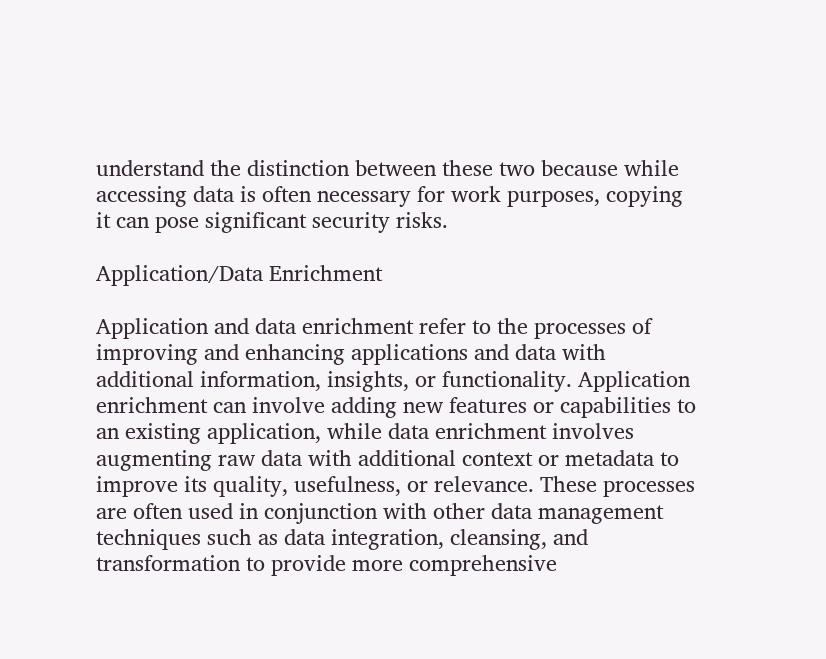understand the distinction between these two because while accessing data is often necessary for work purposes, copying it can pose significant security risks.

Application/Data Enrichment

Application and data enrichment refer to the processes of improving and enhancing applications and data with additional information, insights, or functionality. Application enrichment can involve adding new features or capabilities to an existing application, while data enrichment involves augmenting raw data with additional context or metadata to improve its quality, usefulness, or relevance. These processes are often used in conjunction with other data management techniques such as data integration, cleansing, and transformation to provide more comprehensive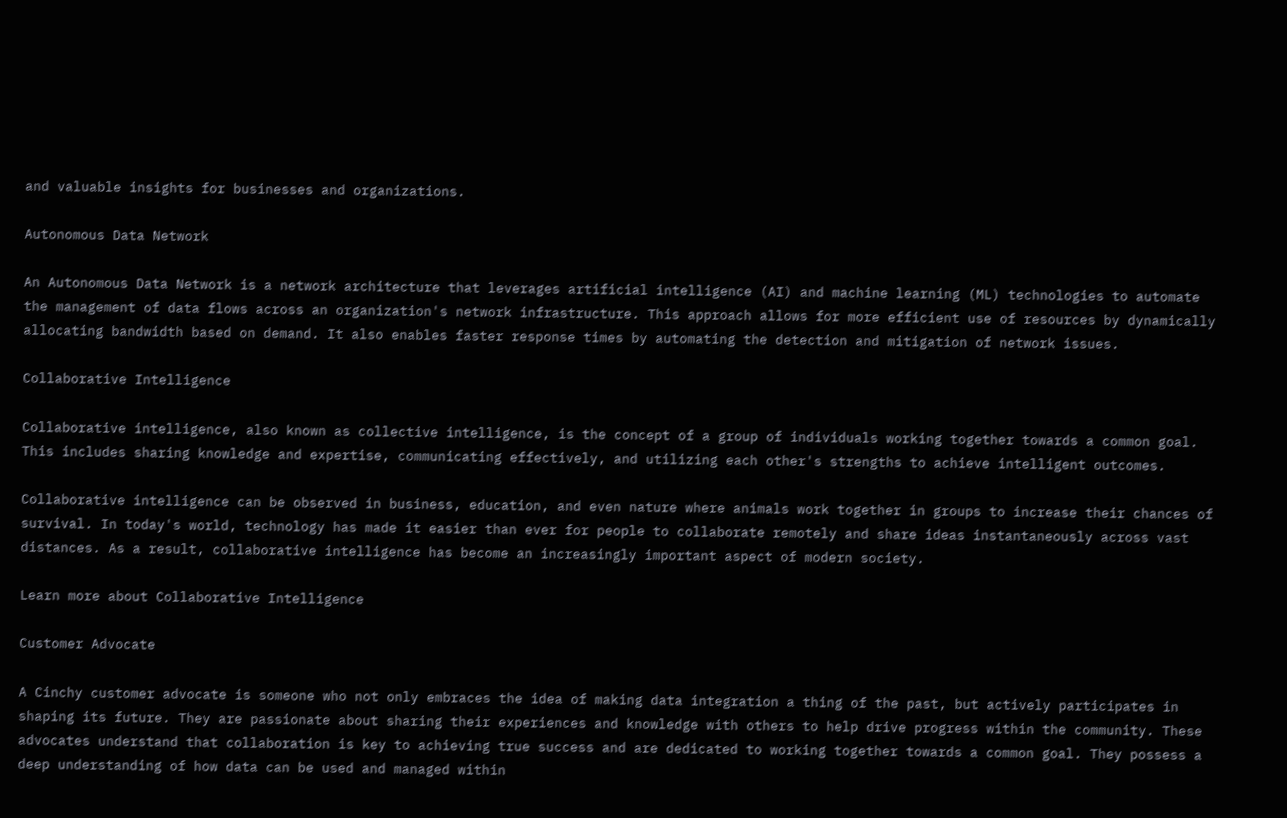and valuable insights for businesses and organizations.

Autonomous Data Network

An Autonomous Data Network is a network architecture that leverages artificial intelligence (AI) and machine learning (ML) technologies to automate the management of data flows across an organization's network infrastructure. This approach allows for more efficient use of resources by dynamically allocating bandwidth based on demand. It also enables faster response times by automating the detection and mitigation of network issues.

Collaborative Intelligence

Collaborative intelligence, also known as collective intelligence, is the concept of a group of individuals working together towards a common goal. This includes sharing knowledge and expertise, communicating effectively, and utilizing each other's strengths to achieve intelligent outcomes.

Collaborative intelligence can be observed in business, education, and even nature where animals work together in groups to increase their chances of survival. In today's world, technology has made it easier than ever for people to collaborate remotely and share ideas instantaneously across vast distances. As a result, collaborative intelligence has become an increasingly important aspect of modern society.

Learn more about Collaborative Intelligence

Customer Advocate

A Cinchy customer advocate is someone who not only embraces the idea of making data integration a thing of the past, but actively participates in shaping its future. They are passionate about sharing their experiences and knowledge with others to help drive progress within the community. These advocates understand that collaboration is key to achieving true success and are dedicated to working together towards a common goal. They possess a deep understanding of how data can be used and managed within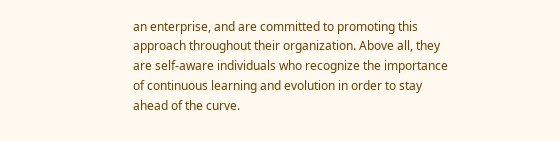an enterprise, and are committed to promoting this approach throughout their organization. Above all, they are self-aware individuals who recognize the importance of continuous learning and evolution in order to stay ahead of the curve.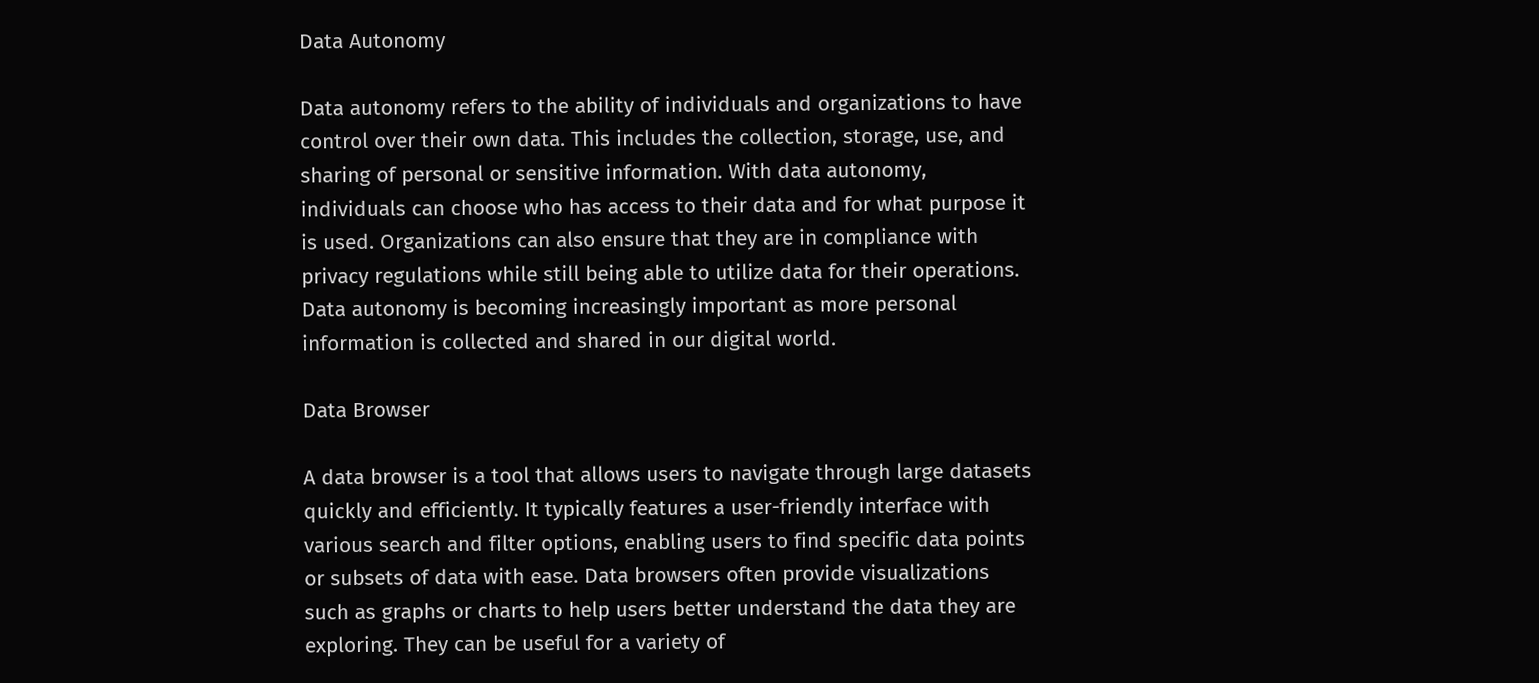Data Autonomy

Data autonomy refers to the ability of individuals and organizations to have control over their own data. This includes the collection, storage, use, and sharing of personal or sensitive information. With data autonomy, individuals can choose who has access to their data and for what purpose it is used. Organizations can also ensure that they are in compliance with privacy regulations while still being able to utilize data for their operations. Data autonomy is becoming increasingly important as more personal information is collected and shared in our digital world.

Data Browser

A data browser is a tool that allows users to navigate through large datasets quickly and efficiently. It typically features a user-friendly interface with various search and filter options, enabling users to find specific data points or subsets of data with ease. Data browsers often provide visualizations such as graphs or charts to help users better understand the data they are exploring. They can be useful for a variety of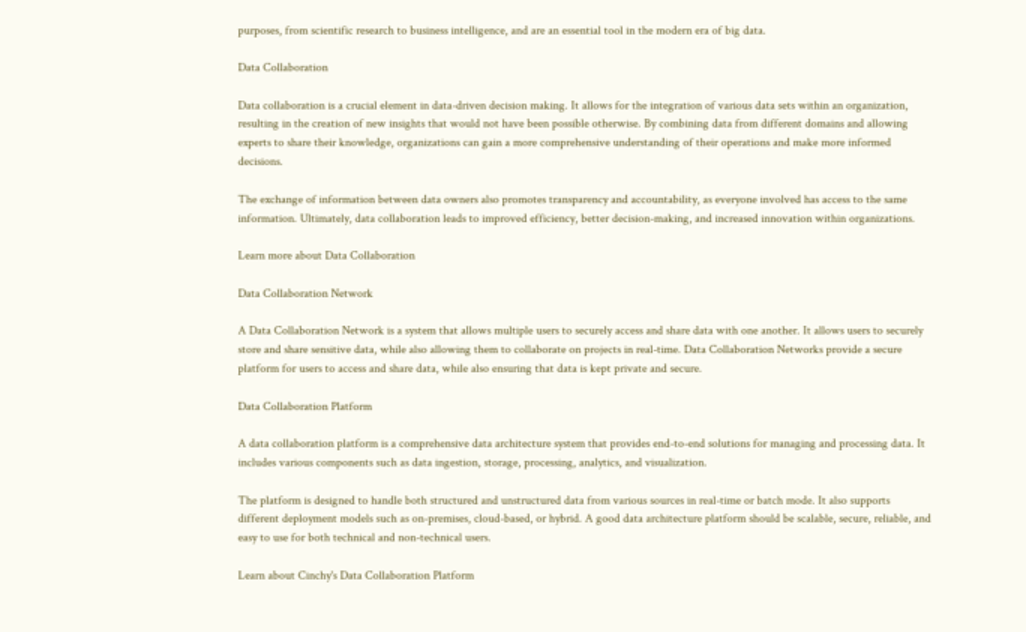purposes, from scientific research to business intelligence, and are an essential tool in the modern era of big data.

Data Collaboration

Data collaboration is a crucial element in data-driven decision making. It allows for the integration of various data sets within an organization, resulting in the creation of new insights that would not have been possible otherwise. By combining data from different domains and allowing experts to share their knowledge, organizations can gain a more comprehensive understanding of their operations and make more informed decisions.

The exchange of information between data owners also promotes transparency and accountability, as everyone involved has access to the same information. Ultimately, data collaboration leads to improved efficiency, better decision-making, and increased innovation within organizations.

Learn more about Data Collaboration

Data Collaboration Network

A Data Collaboration Network is a system that allows multiple users to securely access and share data with one another. It allows users to securely store and share sensitive data, while also allowing them to collaborate on projects in real-time. Data Collaboration Networks provide a secure platform for users to access and share data, while also ensuring that data is kept private and secure.

Data Collaboration Platform

A data collaboration platform is a comprehensive data architecture system that provides end-to-end solutions for managing and processing data. It includes various components such as data ingestion, storage, processing, analytics, and visualization.

The platform is designed to handle both structured and unstructured data from various sources in real-time or batch mode. It also supports different deployment models such as on-premises, cloud-based, or hybrid. A good data architecture platform should be scalable, secure, reliable, and easy to use for both technical and non-technical users.

Learn about Cinchy's Data Collaboration Platform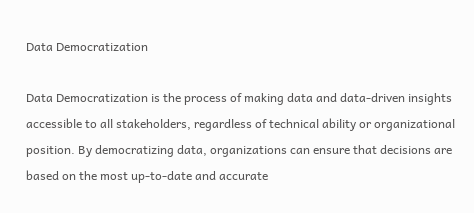Data Democratization

Data Democratization is the process of making data and data-driven insights accessible to all stakeholders, regardless of technical ability or organizational position. By democratizing data, organizations can ensure that decisions are based on the most up-to-date and accurate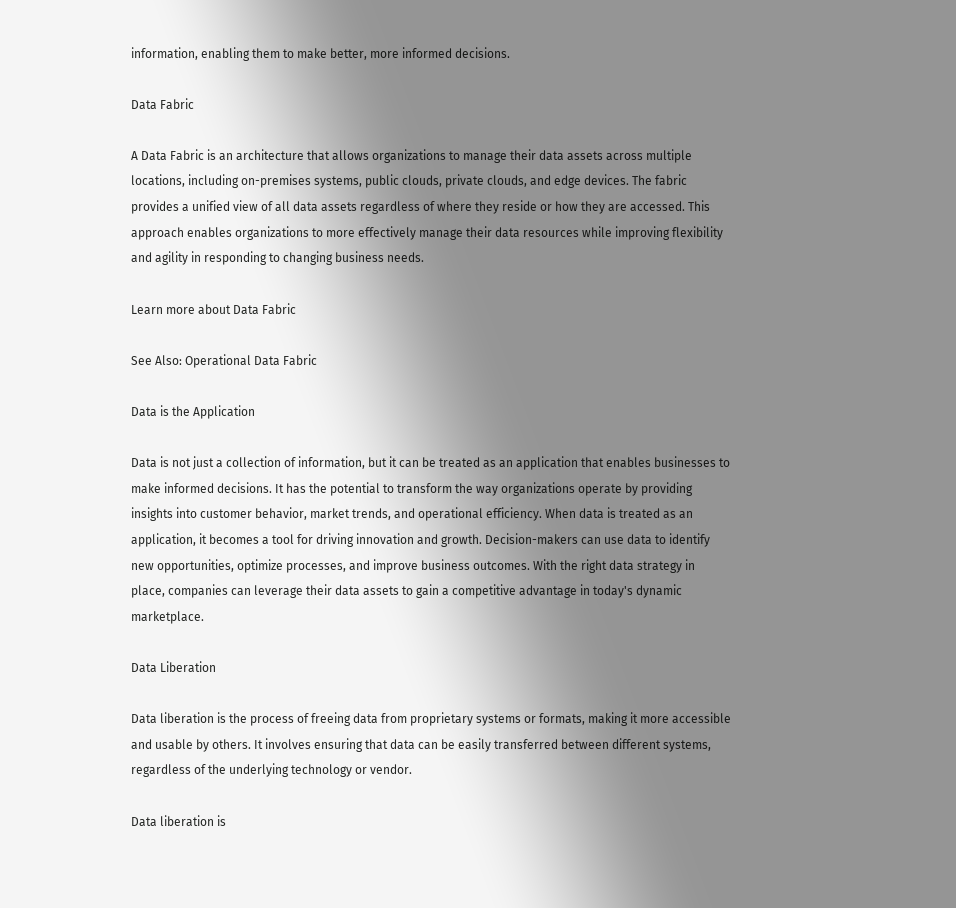information, enabling them to make better, more informed decisions.

Data Fabric

A Data Fabric is an architecture that allows organizations to manage their data assets across multiple locations, including on-premises systems, public clouds, private clouds, and edge devices. The fabric provides a unified view of all data assets regardless of where they reside or how they are accessed. This approach enables organizations to more effectively manage their data resources while improving flexibility and agility in responding to changing business needs.

Learn more about Data Fabric

See Also: Operational Data Fabric

Data is the Application

Data is not just a collection of information, but it can be treated as an application that enables businesses to make informed decisions. It has the potential to transform the way organizations operate by providing insights into customer behavior, market trends, and operational efficiency. When data is treated as an application, it becomes a tool for driving innovation and growth. Decision-makers can use data to identify new opportunities, optimize processes, and improve business outcomes. With the right data strategy in place, companies can leverage their data assets to gain a competitive advantage in today's dynamic marketplace.

Data Liberation

Data liberation is the process of freeing data from proprietary systems or formats, making it more accessible and usable by others. It involves ensuring that data can be easily transferred between different systems, regardless of the underlying technology or vendor.

Data liberation is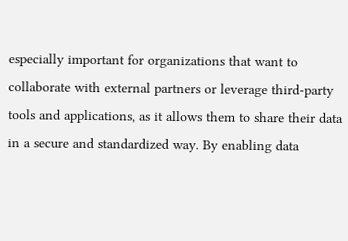especially important for organizations that want to collaborate with external partners or leverage third-party tools and applications, as it allows them to share their data in a secure and standardized way. By enabling data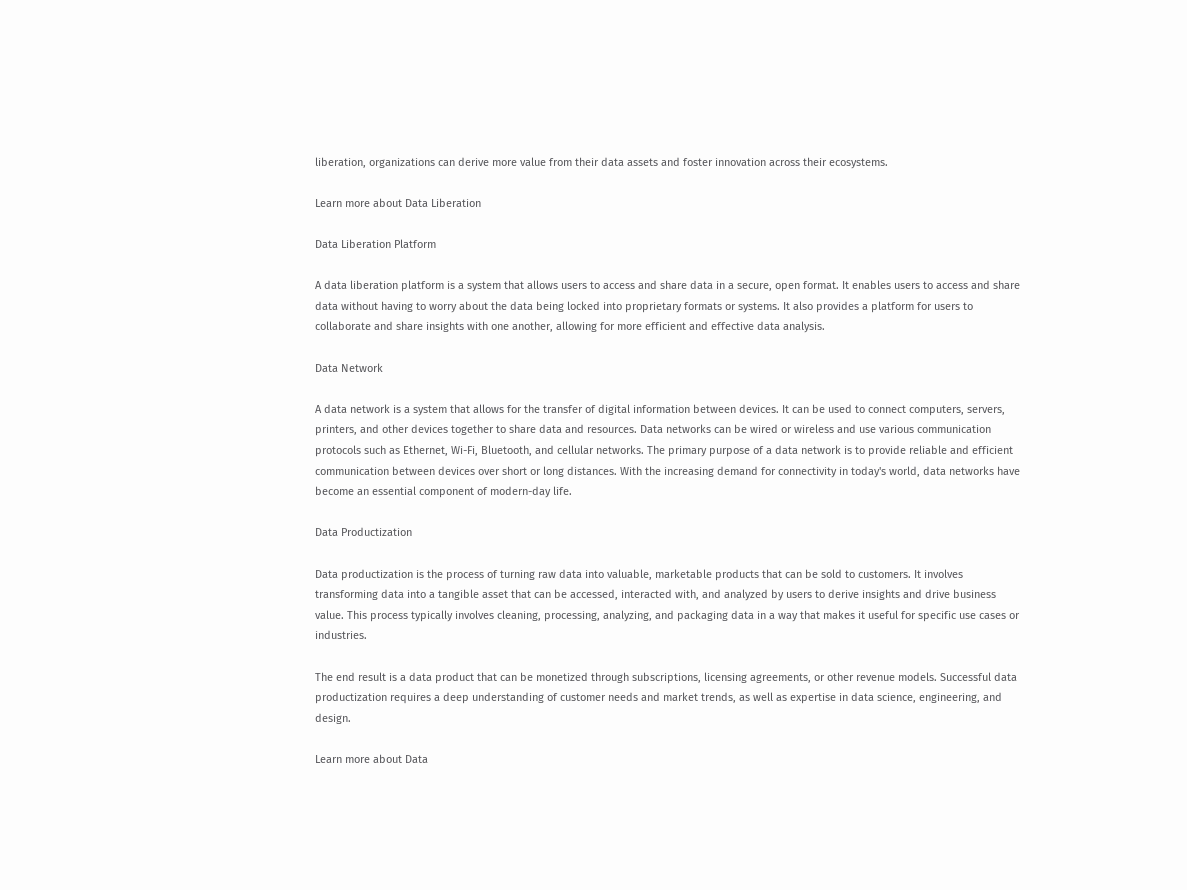liberation, organizations can derive more value from their data assets and foster innovation across their ecosystems.

Learn more about Data Liberation

Data Liberation Platform

A data liberation platform is a system that allows users to access and share data in a secure, open format. It enables users to access and share data without having to worry about the data being locked into proprietary formats or systems. It also provides a platform for users to collaborate and share insights with one another, allowing for more efficient and effective data analysis.

Data Network

A data network is a system that allows for the transfer of digital information between devices. It can be used to connect computers, servers, printers, and other devices together to share data and resources. Data networks can be wired or wireless and use various communication protocols such as Ethernet, Wi-Fi, Bluetooth, and cellular networks. The primary purpose of a data network is to provide reliable and efficient communication between devices over short or long distances. With the increasing demand for connectivity in today's world, data networks have become an essential component of modern-day life.

Data Productization

Data productization is the process of turning raw data into valuable, marketable products that can be sold to customers. It involves transforming data into a tangible asset that can be accessed, interacted with, and analyzed by users to derive insights and drive business value. This process typically involves cleaning, processing, analyzing, and packaging data in a way that makes it useful for specific use cases or industries.

The end result is a data product that can be monetized through subscriptions, licensing agreements, or other revenue models. Successful data productization requires a deep understanding of customer needs and market trends, as well as expertise in data science, engineering, and design.

Learn more about Data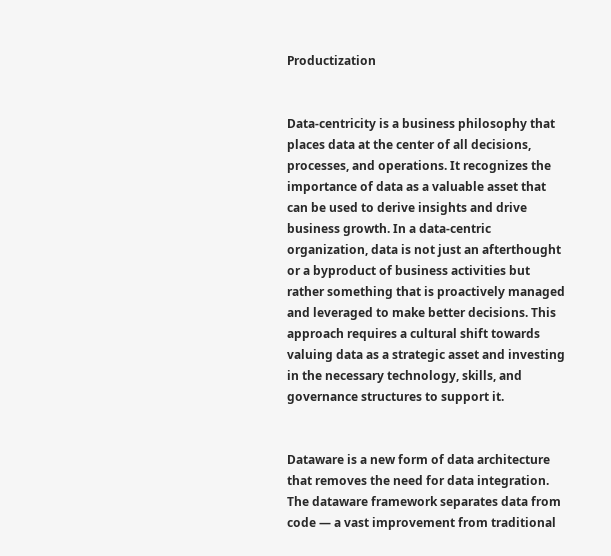Productization


Data-centricity is a business philosophy that places data at the center of all decisions, processes, and operations. It recognizes the importance of data as a valuable asset that can be used to derive insights and drive business growth. In a data-centric organization, data is not just an afterthought or a byproduct of business activities but rather something that is proactively managed and leveraged to make better decisions. This approach requires a cultural shift towards valuing data as a strategic asset and investing in the necessary technology, skills, and governance structures to support it.


Dataware is a new form of data architecture that removes the need for data integration. The dataware framework separates data from code — a vast improvement from traditional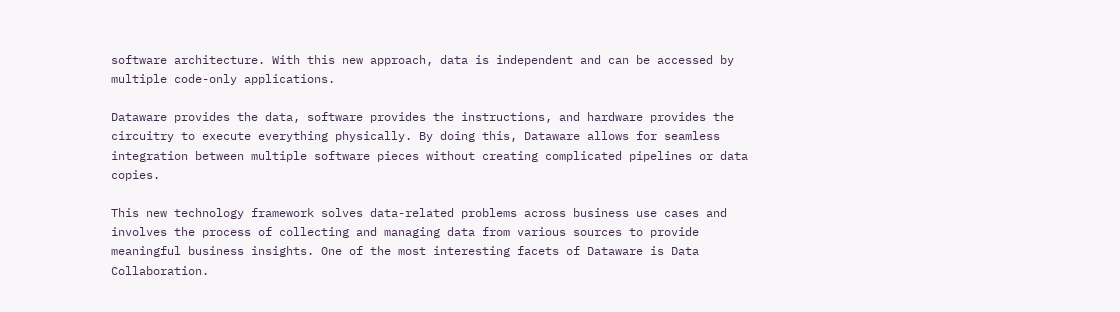software architecture. With this new approach, data is independent and can be accessed by multiple code-only applications.

Dataware provides the data, software provides the instructions, and hardware provides the circuitry to execute everything physically. By doing this, Dataware allows for seamless integration between multiple software pieces without creating complicated pipelines or data copies.

This new technology framework solves data-related problems across business use cases and involves the process of collecting and managing data from various sources to provide meaningful business insights. One of the most interesting facets of Dataware is Data Collaboration.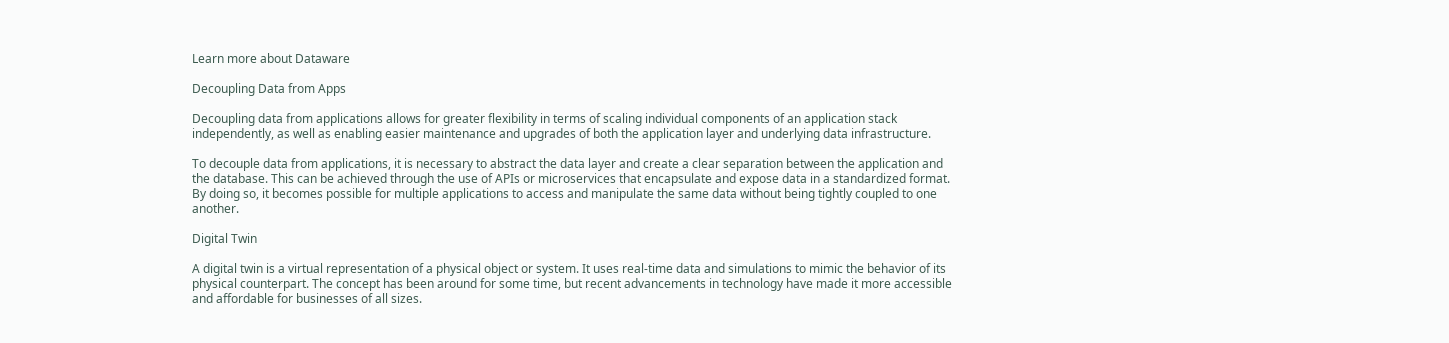Learn more about Dataware

Decoupling Data from Apps

Decoupling data from applications allows for greater flexibility in terms of scaling individual components of an application stack independently, as well as enabling easier maintenance and upgrades of both the application layer and underlying data infrastructure.

To decouple data from applications, it is necessary to abstract the data layer and create a clear separation between the application and the database. This can be achieved through the use of APIs or microservices that encapsulate and expose data in a standardized format. By doing so, it becomes possible for multiple applications to access and manipulate the same data without being tightly coupled to one another.

Digital Twin

A digital twin is a virtual representation of a physical object or system. It uses real-time data and simulations to mimic the behavior of its physical counterpart. The concept has been around for some time, but recent advancements in technology have made it more accessible and affordable for businesses of all sizes.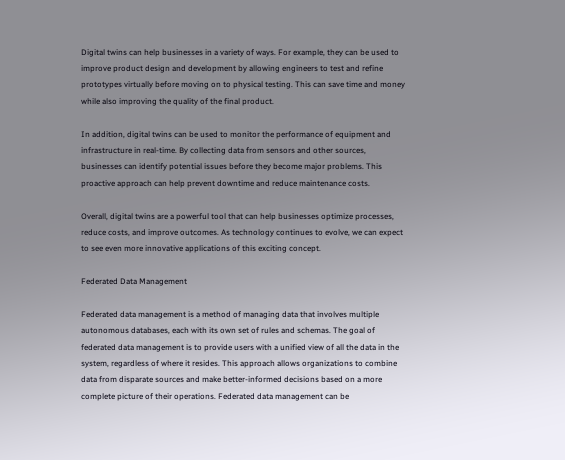Digital twins can help businesses in a variety of ways. For example, they can be used to improve product design and development by allowing engineers to test and refine prototypes virtually before moving on to physical testing. This can save time and money while also improving the quality of the final product.

In addition, digital twins can be used to monitor the performance of equipment and infrastructure in real-time. By collecting data from sensors and other sources, businesses can identify potential issues before they become major problems. This proactive approach can help prevent downtime and reduce maintenance costs.

Overall, digital twins are a powerful tool that can help businesses optimize processes, reduce costs, and improve outcomes. As technology continues to evolve, we can expect to see even more innovative applications of this exciting concept.

Federated Data Management

Federated data management is a method of managing data that involves multiple autonomous databases, each with its own set of rules and schemas. The goal of federated data management is to provide users with a unified view of all the data in the system, regardless of where it resides. This approach allows organizations to combine data from disparate sources and make better-informed decisions based on a more complete picture of their operations. Federated data management can be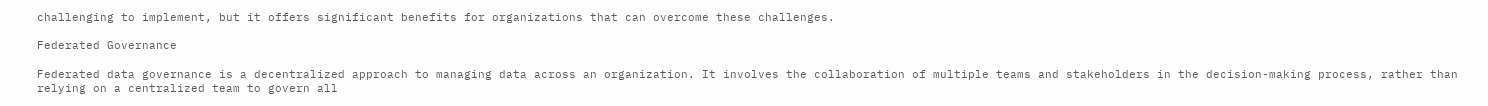challenging to implement, but it offers significant benefits for organizations that can overcome these challenges.

Federated Governance

Federated data governance is a decentralized approach to managing data across an organization. It involves the collaboration of multiple teams and stakeholders in the decision-making process, rather than relying on a centralized team to govern all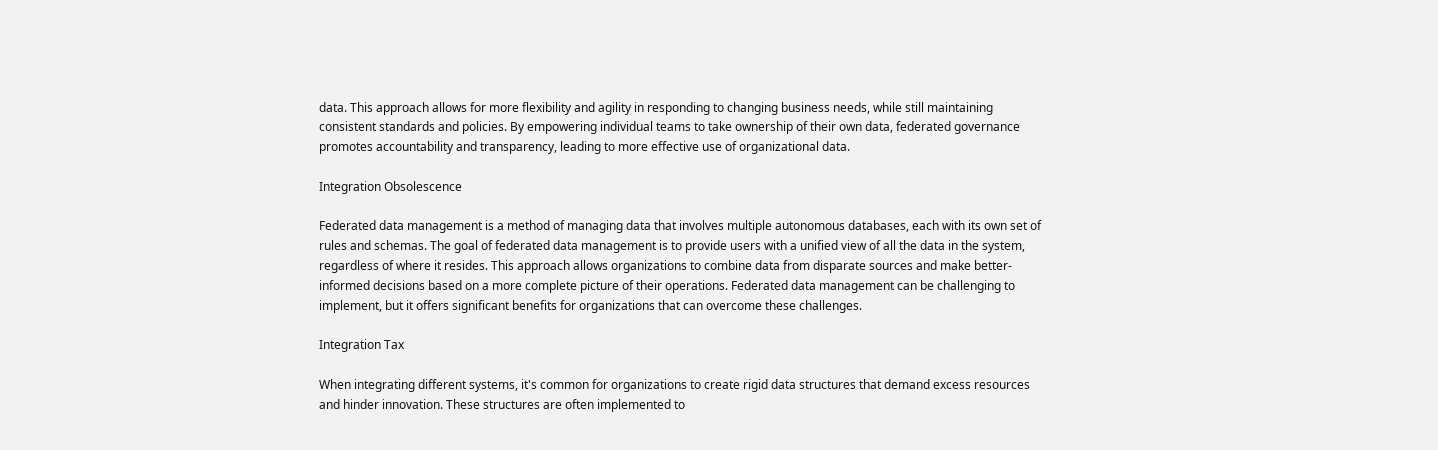data. This approach allows for more flexibility and agility in responding to changing business needs, while still maintaining consistent standards and policies. By empowering individual teams to take ownership of their own data, federated governance promotes accountability and transparency, leading to more effective use of organizational data.

Integration Obsolescence

Federated data management is a method of managing data that involves multiple autonomous databases, each with its own set of rules and schemas. The goal of federated data management is to provide users with a unified view of all the data in the system, regardless of where it resides. This approach allows organizations to combine data from disparate sources and make better-informed decisions based on a more complete picture of their operations. Federated data management can be challenging to implement, but it offers significant benefits for organizations that can overcome these challenges.

Integration Tax

When integrating different systems, it's common for organizations to create rigid data structures that demand excess resources and hinder innovation. These structures are often implemented to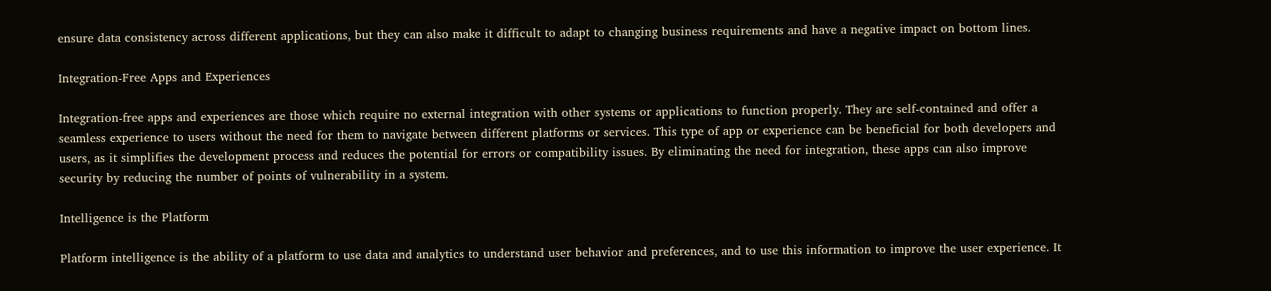ensure data consistency across different applications, but they can also make it difficult to adapt to changing business requirements and have a negative impact on bottom lines.

Integration-Free Apps and Experiences

Integration-free apps and experiences are those which require no external integration with other systems or applications to function properly. They are self-contained and offer a seamless experience to users without the need for them to navigate between different platforms or services. This type of app or experience can be beneficial for both developers and users, as it simplifies the development process and reduces the potential for errors or compatibility issues. By eliminating the need for integration, these apps can also improve security by reducing the number of points of vulnerability in a system.

Intelligence is the Platform

Platform intelligence is the ability of a platform to use data and analytics to understand user behavior and preferences, and to use this information to improve the user experience. It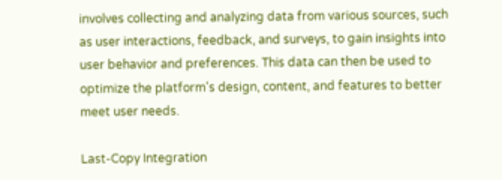involves collecting and analyzing data from various sources, such as user interactions, feedback, and surveys, to gain insights into user behavior and preferences. This data can then be used to optimize the platform's design, content, and features to better meet user needs.

Last-Copy Integration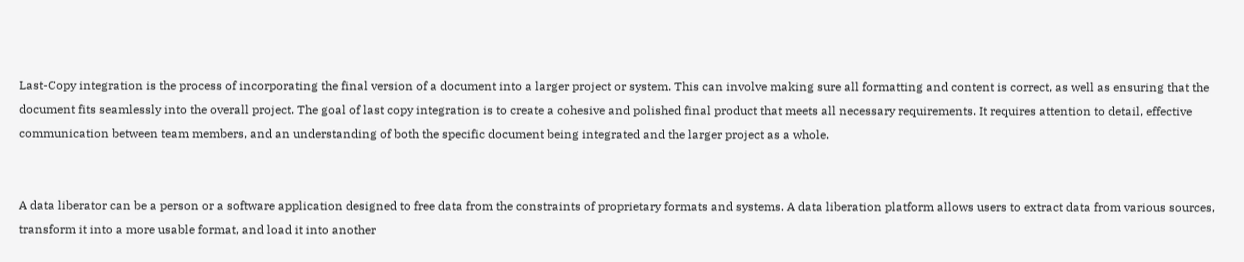Last-Copy integration is the process of incorporating the final version of a document into a larger project or system. This can involve making sure all formatting and content is correct, as well as ensuring that the document fits seamlessly into the overall project. The goal of last copy integration is to create a cohesive and polished final product that meets all necessary requirements. It requires attention to detail, effective communication between team members, and an understanding of both the specific document being integrated and the larger project as a whole.


A data liberator can be a person or a software application designed to free data from the constraints of proprietary formats and systems. A data liberation platform allows users to extract data from various sources, transform it into a more usable format, and load it into another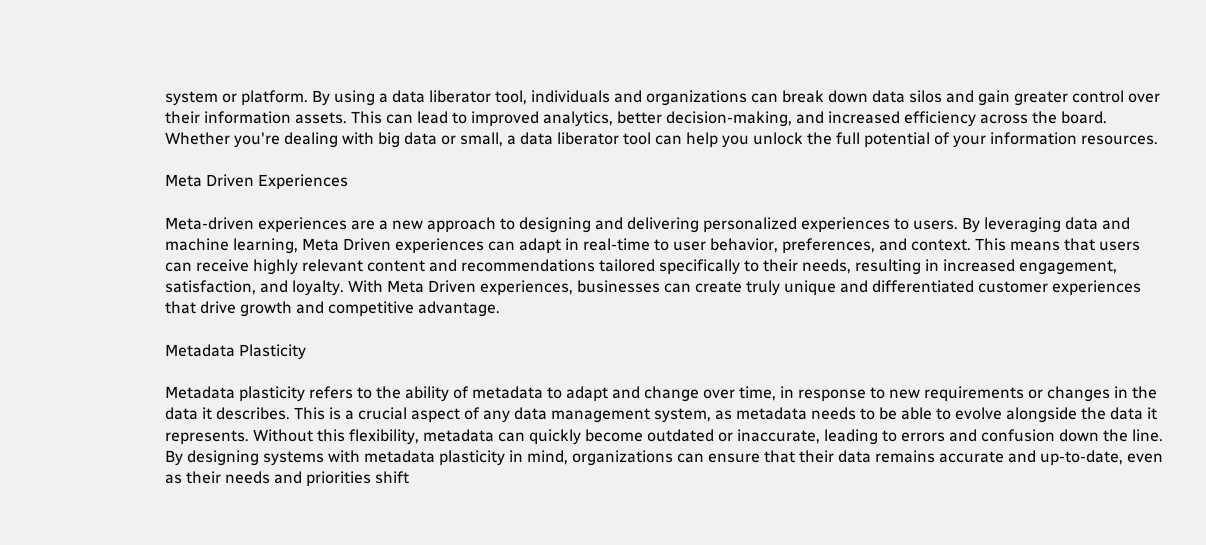system or platform. By using a data liberator tool, individuals and organizations can break down data silos and gain greater control over their information assets. This can lead to improved analytics, better decision-making, and increased efficiency across the board. Whether you're dealing with big data or small, a data liberator tool can help you unlock the full potential of your information resources.

Meta Driven Experiences

Meta-driven experiences are a new approach to designing and delivering personalized experiences to users. By leveraging data and machine learning, Meta Driven experiences can adapt in real-time to user behavior, preferences, and context. This means that users can receive highly relevant content and recommendations tailored specifically to their needs, resulting in increased engagement, satisfaction, and loyalty. With Meta Driven experiences, businesses can create truly unique and differentiated customer experiences that drive growth and competitive advantage.

Metadata Plasticity

Metadata plasticity refers to the ability of metadata to adapt and change over time, in response to new requirements or changes in the data it describes. This is a crucial aspect of any data management system, as metadata needs to be able to evolve alongside the data it represents. Without this flexibility, metadata can quickly become outdated or inaccurate, leading to errors and confusion down the line. By designing systems with metadata plasticity in mind, organizations can ensure that their data remains accurate and up-to-date, even as their needs and priorities shift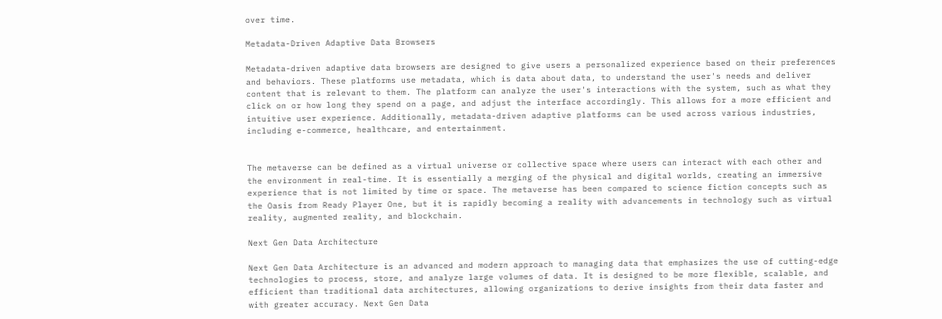over time.

Metadata-Driven Adaptive Data Browsers

Metadata-driven adaptive data browsers are designed to give users a personalized experience based on their preferences and behaviors. These platforms use metadata, which is data about data, to understand the user's needs and deliver content that is relevant to them. The platform can analyze the user's interactions with the system, such as what they click on or how long they spend on a page, and adjust the interface accordingly. This allows for a more efficient and intuitive user experience. Additionally, metadata-driven adaptive platforms can be used across various industries, including e-commerce, healthcare, and entertainment.


The metaverse can be defined as a virtual universe or collective space where users can interact with each other and the environment in real-time. It is essentially a merging of the physical and digital worlds, creating an immersive experience that is not limited by time or space. The metaverse has been compared to science fiction concepts such as the Oasis from Ready Player One, but it is rapidly becoming a reality with advancements in technology such as virtual reality, augmented reality, and blockchain.

Next Gen Data Architecture

Next Gen Data Architecture is an advanced and modern approach to managing data that emphasizes the use of cutting-edge technologies to process, store, and analyze large volumes of data. It is designed to be more flexible, scalable, and efficient than traditional data architectures, allowing organizations to derive insights from their data faster and with greater accuracy. Next Gen Data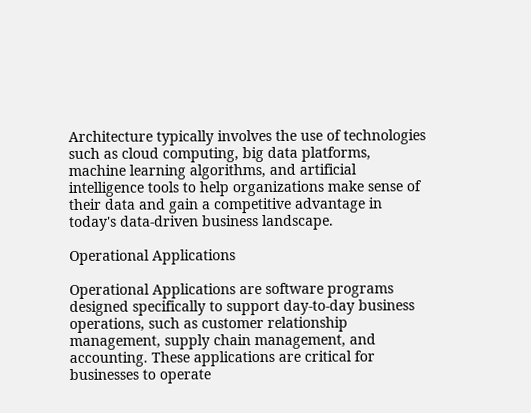Architecture typically involves the use of technologies such as cloud computing, big data platforms, machine learning algorithms, and artificial intelligence tools to help organizations make sense of their data and gain a competitive advantage in today's data-driven business landscape.

Operational Applications

Operational Applications are software programs designed specifically to support day-to-day business operations, such as customer relationship management, supply chain management, and accounting. These applications are critical for businesses to operate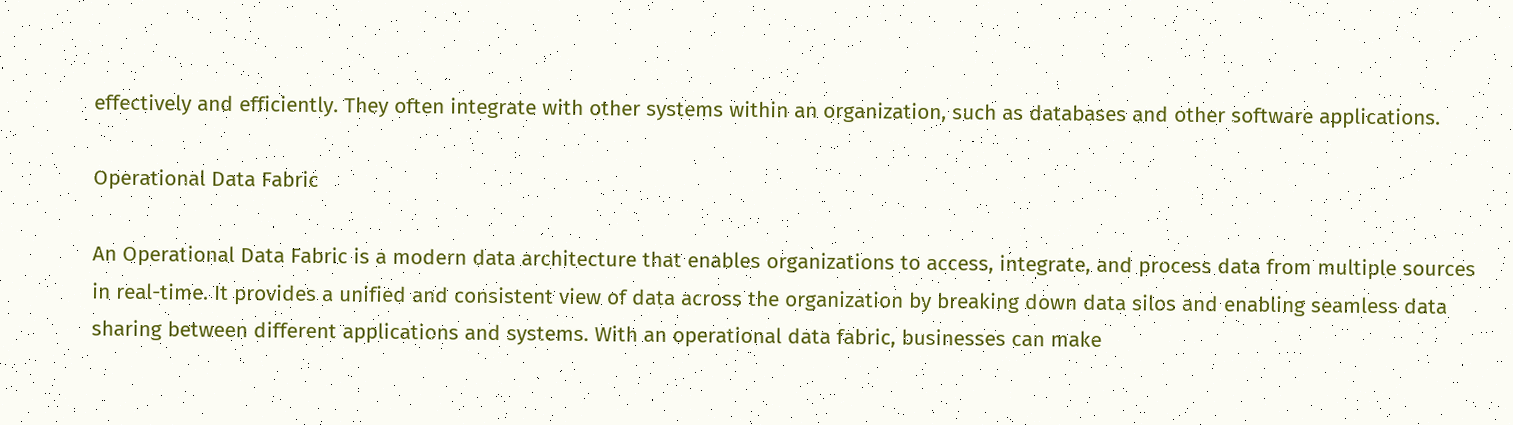effectively and efficiently. They often integrate with other systems within an organization, such as databases and other software applications.

Operational Data Fabric

An Operational Data Fabric is a modern data architecture that enables organizations to access, integrate, and process data from multiple sources in real-time. It provides a unified and consistent view of data across the organization by breaking down data silos and enabling seamless data sharing between different applications and systems. With an operational data fabric, businesses can make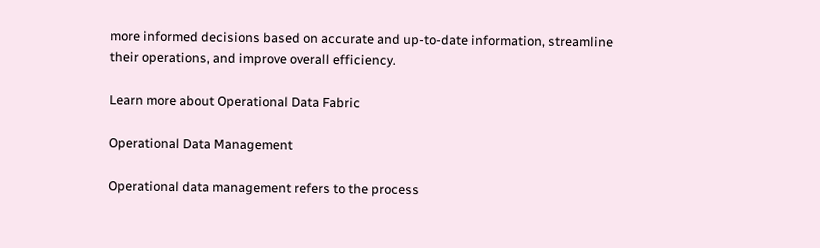more informed decisions based on accurate and up-to-date information, streamline their operations, and improve overall efficiency.

Learn more about Operational Data Fabric

Operational Data Management

Operational data management refers to the process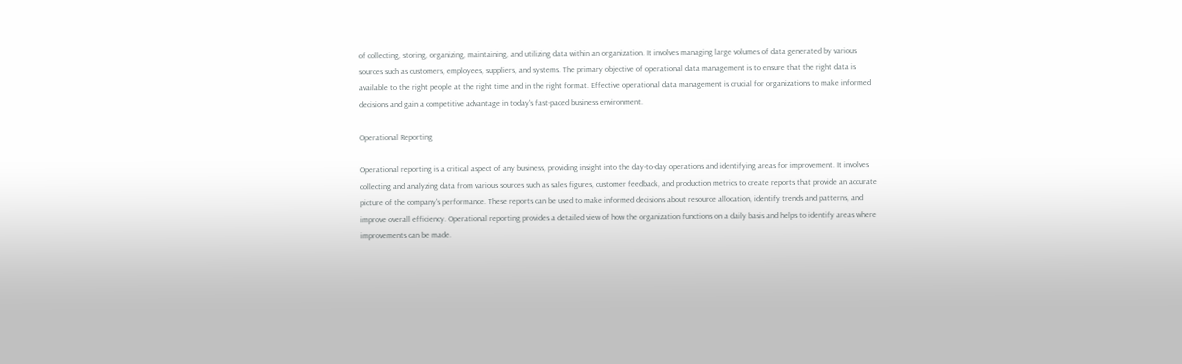of collecting, storing, organizing, maintaining, and utilizing data within an organization. It involves managing large volumes of data generated by various sources such as customers, employees, suppliers, and systems. The primary objective of operational data management is to ensure that the right data is available to the right people at the right time and in the right format. Effective operational data management is crucial for organizations to make informed decisions and gain a competitive advantage in today's fast-paced business environment.

Operational Reporting

Operational reporting is a critical aspect of any business, providing insight into the day-to-day operations and identifying areas for improvement. It involves collecting and analyzing data from various sources such as sales figures, customer feedback, and production metrics to create reports that provide an accurate picture of the company's performance. These reports can be used to make informed decisions about resource allocation, identify trends and patterns, and improve overall efficiency. Operational reporting provides a detailed view of how the organization functions on a daily basis and helps to identify areas where improvements can be made.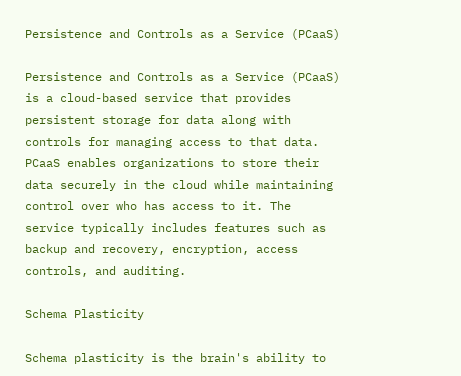Persistence and Controls as a Service (PCaaS)

Persistence and Controls as a Service (PCaaS) is a cloud-based service that provides persistent storage for data along with controls for managing access to that data. PCaaS enables organizations to store their data securely in the cloud while maintaining control over who has access to it. The service typically includes features such as backup and recovery, encryption, access controls, and auditing.

Schema Plasticity

Schema plasticity is the brain's ability to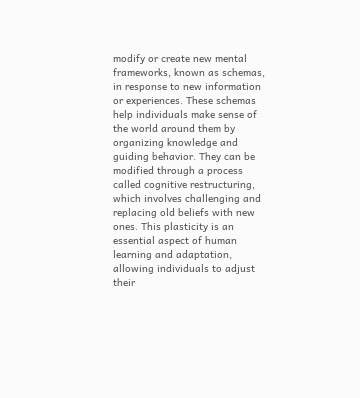modify or create new mental frameworks, known as schemas, in response to new information or experiences. These schemas help individuals make sense of the world around them by organizing knowledge and guiding behavior. They can be modified through a process called cognitive restructuring, which involves challenging and replacing old beliefs with new ones. This plasticity is an essential aspect of human learning and adaptation, allowing individuals to adjust their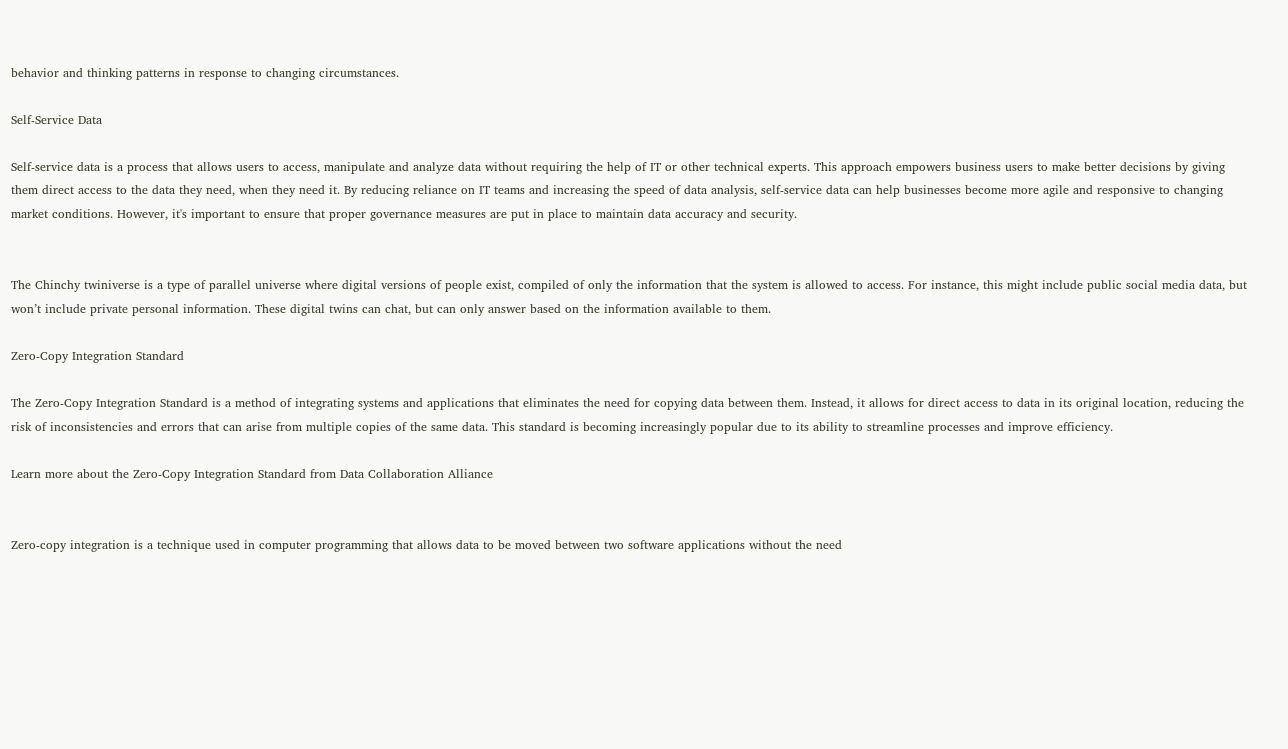behavior and thinking patterns in response to changing circumstances.

Self-Service Data

Self-service data is a process that allows users to access, manipulate and analyze data without requiring the help of IT or other technical experts. This approach empowers business users to make better decisions by giving them direct access to the data they need, when they need it. By reducing reliance on IT teams and increasing the speed of data analysis, self-service data can help businesses become more agile and responsive to changing market conditions. However, it's important to ensure that proper governance measures are put in place to maintain data accuracy and security.


The Chinchy twiniverse is a type of parallel universe where digital versions of people exist, compiled of only the information that the system is allowed to access. For instance, this might include public social media data, but won’t include private personal information. These digital twins can chat, but can only answer based on the information available to them.

Zero-Copy Integration Standard

The Zero-Copy Integration Standard is a method of integrating systems and applications that eliminates the need for copying data between them. Instead, it allows for direct access to data in its original location, reducing the risk of inconsistencies and errors that can arise from multiple copies of the same data. This standard is becoming increasingly popular due to its ability to streamline processes and improve efficiency.

Learn more about the Zero-Copy Integration Standard from Data Collaboration Alliance


Zero-copy integration is a technique used in computer programming that allows data to be moved between two software applications without the need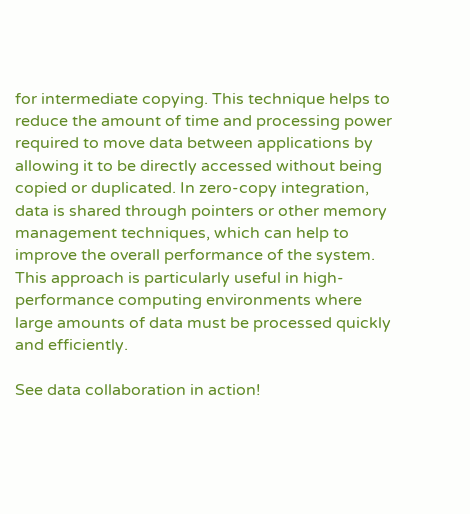for intermediate copying. This technique helps to reduce the amount of time and processing power required to move data between applications by allowing it to be directly accessed without being copied or duplicated. In zero-copy integration, data is shared through pointers or other memory management techniques, which can help to improve the overall performance of the system. This approach is particularly useful in high-performance computing environments where large amounts of data must be processed quickly and efficiently.

See data collaboration in action!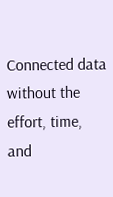Connected data without the effort, time, and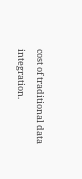cost of traditional data integration.